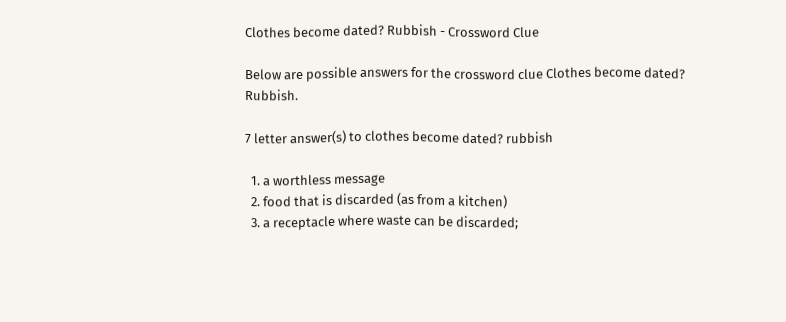Clothes become dated? Rubbish - Crossword Clue

Below are possible answers for the crossword clue Clothes become dated? Rubbish.

7 letter answer(s) to clothes become dated? rubbish

  1. a worthless message
  2. food that is discarded (as from a kitchen)
  3. a receptacle where waste can be discarded;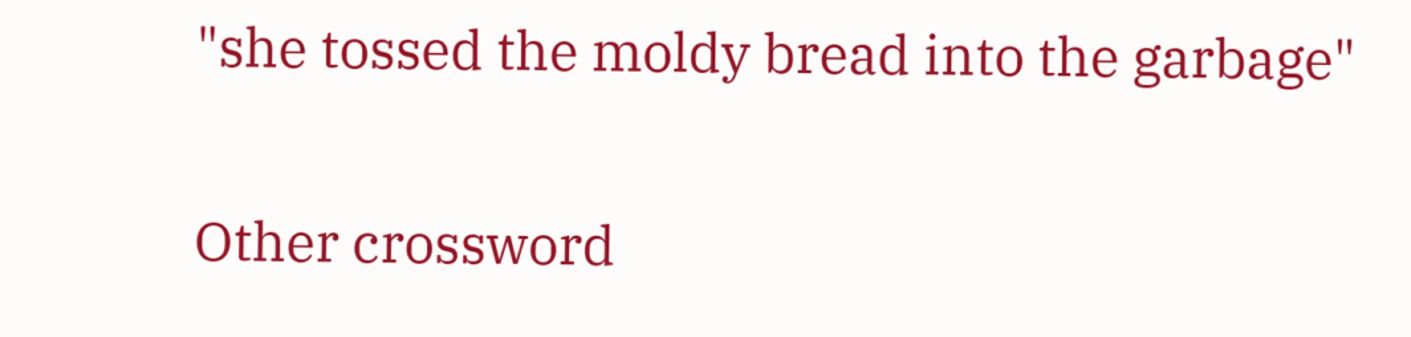"she tossed the moldy bread into the garbage"

Other crossword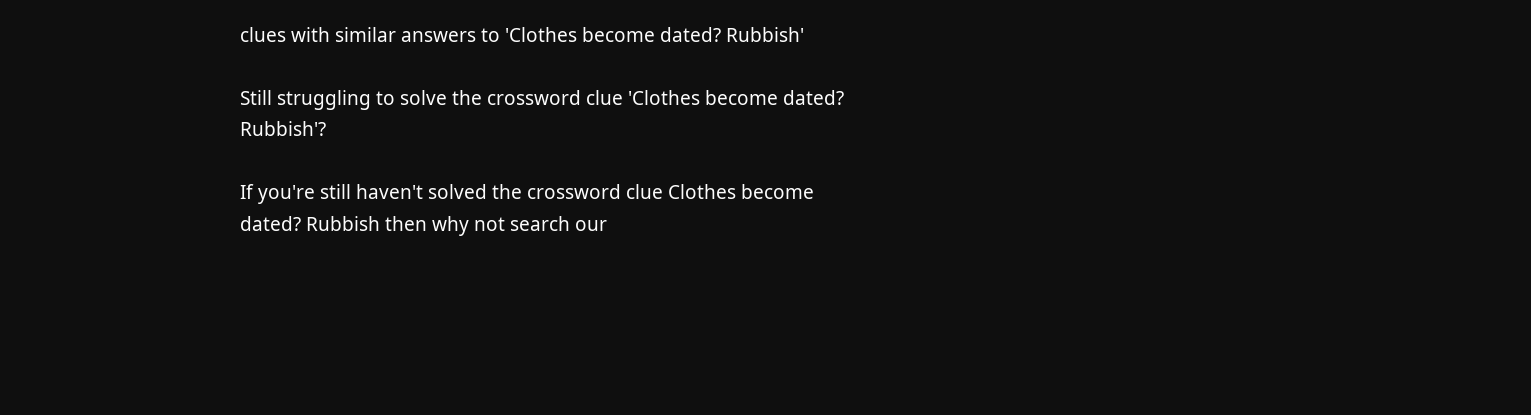clues with similar answers to 'Clothes become dated? Rubbish'

Still struggling to solve the crossword clue 'Clothes become dated? Rubbish'?

If you're still haven't solved the crossword clue Clothes become dated? Rubbish then why not search our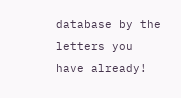database by the letters you have already!